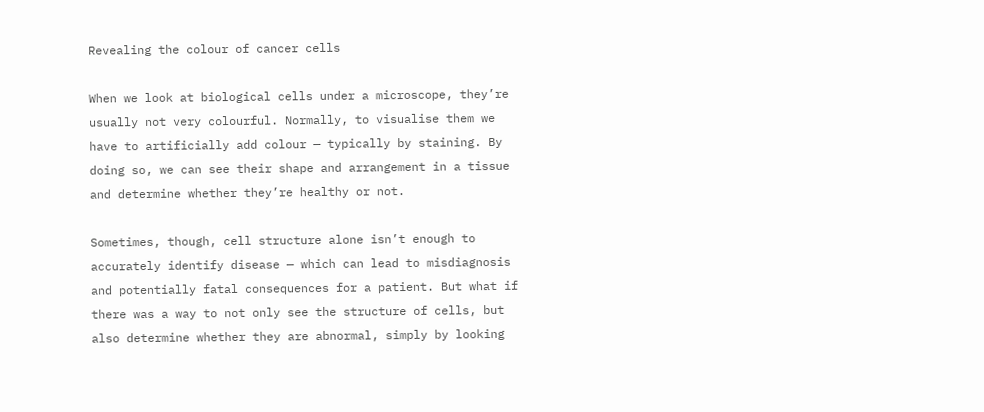Revealing the colour of cancer cells

When we look at biological cells under a microscope, they’re usually not very colourful. Normally, to visualise them we have to artificially add colour — typically by staining. By doing so, we can see their shape and arrangement in a tissue and determine whether they’re healthy or not.

Sometimes, though, cell structure alone isn’t enough to accurately identify disease — which can lead to misdiagnosis and potentially fatal consequences for a patient. But what if there was a way to not only see the structure of cells, but also determine whether they are abnormal, simply by looking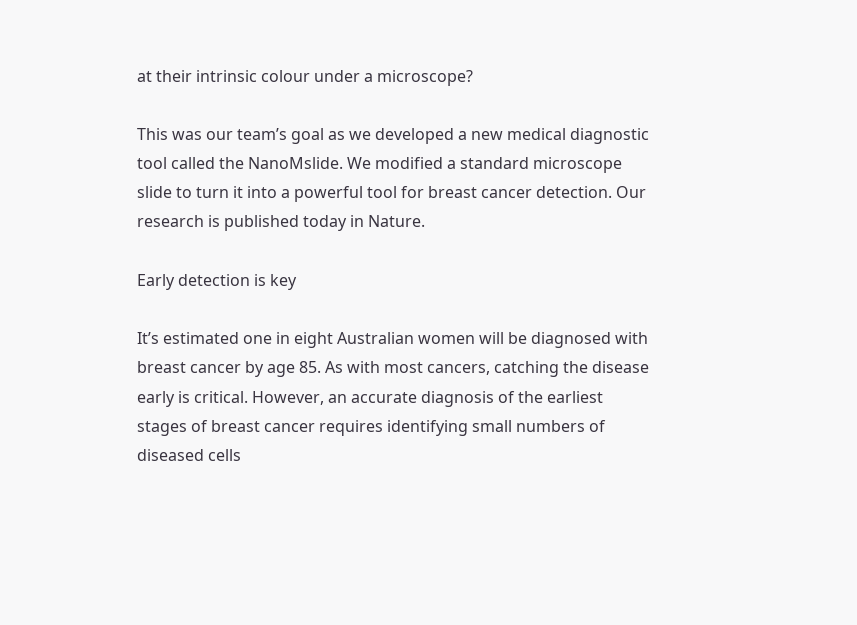at their intrinsic colour under a microscope?

This was our team’s goal as we developed a new medical diagnostic tool called the NanoMslide. We modified a standard microscope slide to turn it into a powerful tool for breast cancer detection. Our research is published today in Nature.

Early detection is key

It’s estimated one in eight Australian women will be diagnosed with breast cancer by age 85. As with most cancers, catching the disease early is critical. However, an accurate diagnosis of the earliest stages of breast cancer requires identifying small numbers of diseased cells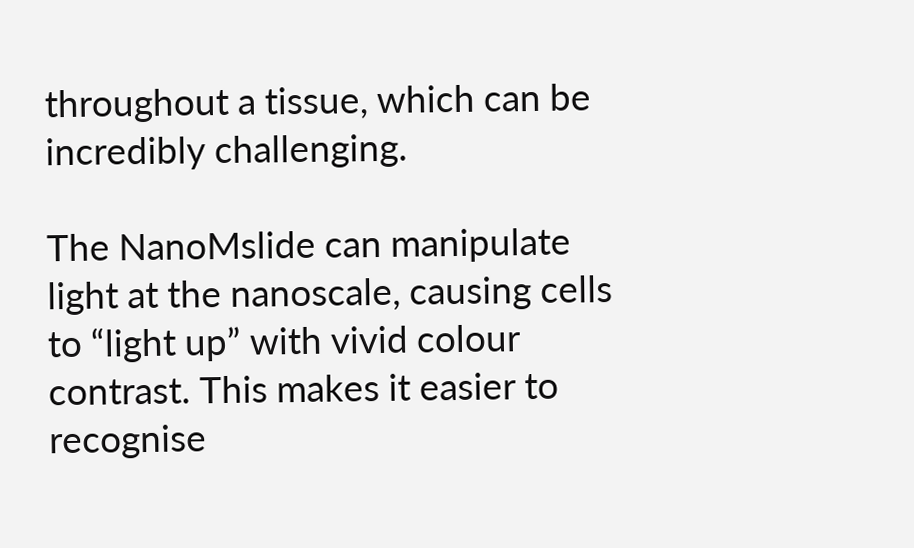throughout a tissue, which can be incredibly challenging.

The NanoMslide can manipulate light at the nanoscale, causing cells to “light up” with vivid colour contrast. This makes it easier to recognise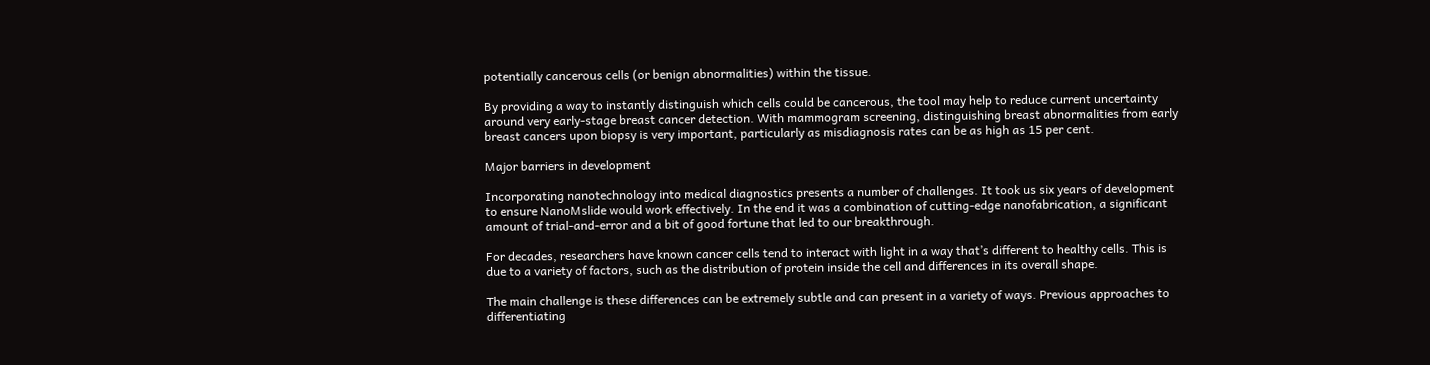potentially cancerous cells (or benign abnormalities) within the tissue.

By providing a way to instantly distinguish which cells could be cancerous, the tool may help to reduce current uncertainty around very early-stage breast cancer detection. With mammogram screening, distinguishing breast abnormalities from early breast cancers upon biopsy is very important, particularly as misdiagnosis rates can be as high as 15 per cent.

Major barriers in development

Incorporating nanotechnology into medical diagnostics presents a number of challenges. It took us six years of development to ensure NanoMslide would work effectively. In the end it was a combination of cutting-edge nanofabrication, a significant amount of trial-and-error and a bit of good fortune that led to our breakthrough.

For decades, researchers have known cancer cells tend to interact with light in a way that’s different to healthy cells. This is due to a variety of factors, such as the distribution of protein inside the cell and differences in its overall shape.

The main challenge is these differences can be extremely subtle and can present in a variety of ways. Previous approaches to differentiating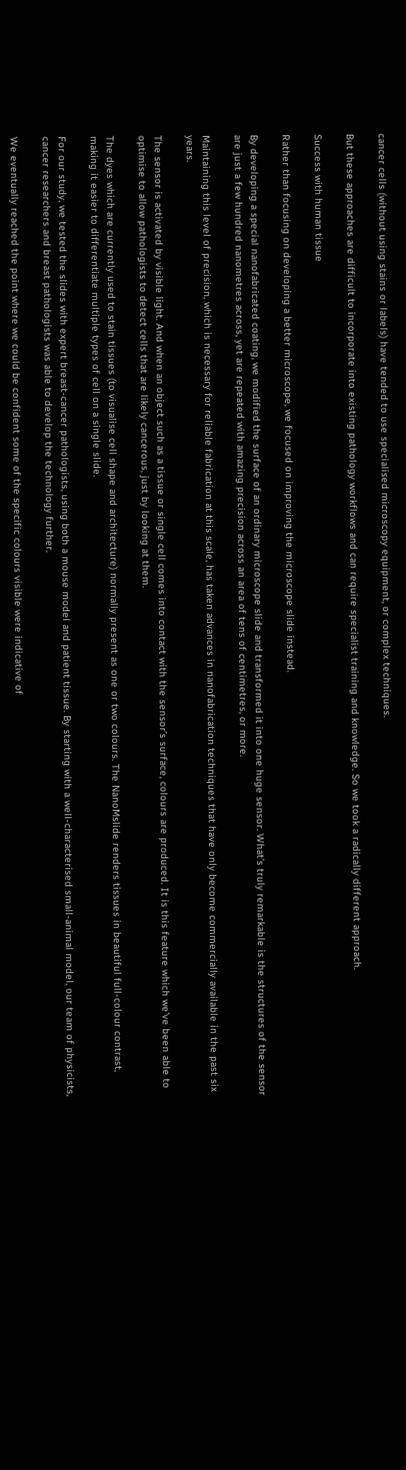cancer cells (without using stains or labels) have tended to use specialised microscopy equipment, or complex techniques.

But these approaches are difficult to incorporate into existing pathology workflows and can require specialist training and knowledge. So we took a radically different approach.

Success with human tissue

Rather than focusing on developing a better microscope, we focused on improving the microscope slide instead.

By developing a special nanofabricated coating, we modified the surface of an ordinary microscope slide and transformed it into one huge sensor. What’s truly remarkable is the structures of the sensor are just a few hundred nanometres across, yet are repeated with amazing precision across an area of tens of centimetres, or more.

Maintaining this level of precision, which is necessary for reliable fabrication at this scale, has taken advances in nanofabrication techniques that have only become commercially available in the past six years.

The sensor is activated by visible light. And when an object such as a tissue or single cell comes into contact with the sensor’s surface, colours are produced. It is this feature which we’ve been able to optimise to allow pathologists to detect cells that are likely cancerous, just by looking at them.

The dyes which are currently used to stain tissues (to visualise cell shape and architecture) normally present as one or two colours. The NanoMslide renders tissues in beautiful full-colour contrast, making it easier to differentiate multiple types of cell on a single slide.

For our study, we tested the slides with expert breast-cancer pathologists, using both a mouse model and patient tissue. By starting with a well-characterised small-animal model, our team of physicists, cancer researchers and breast pathologists was able to develop the technology further.

We eventually reached the point where we could be confident some of the specific colours visible were indicative of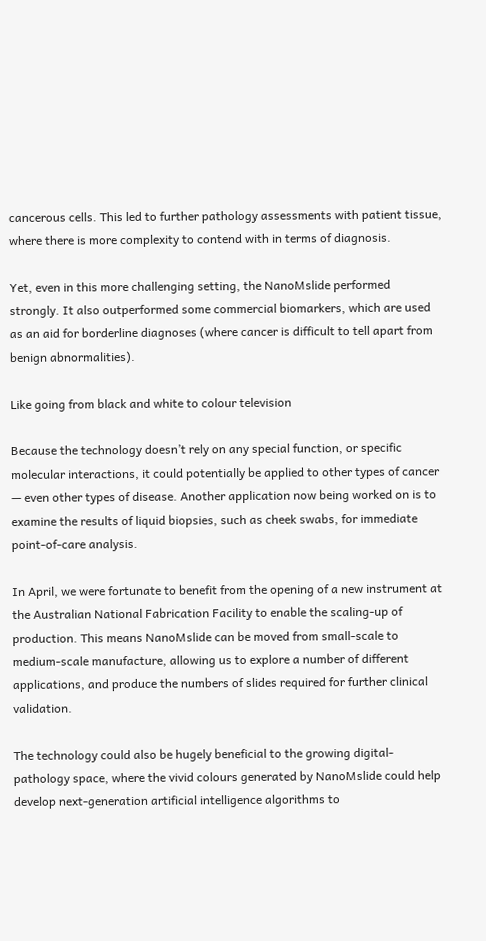cancerous cells. This led to further pathology assessments with patient tissue, where there is more complexity to contend with in terms of diagnosis.

Yet, even in this more challenging setting, the NanoMslide performed strongly. It also outperformed some commercial biomarkers, which are used as an aid for borderline diagnoses (where cancer is difficult to tell apart from benign abnormalities).

Like going from black and white to colour television

Because the technology doesn’t rely on any special function, or specific molecular interactions, it could potentially be applied to other types of cancer — even other types of disease. Another application now being worked on is to examine the results of liquid biopsies, such as cheek swabs, for immediate point-of-care analysis.

In April, we were fortunate to benefit from the opening of a new instrument at the Australian National Fabrication Facility to enable the scaling-up of production. This means NanoMslide can be moved from small-scale to medium-scale manufacture, allowing us to explore a number of different applications, and produce the numbers of slides required for further clinical validation.

The technology could also be hugely beneficial to the growing digital-pathology space, where the vivid colours generated by NanoMslide could help develop next-generation artificial intelligence algorithms to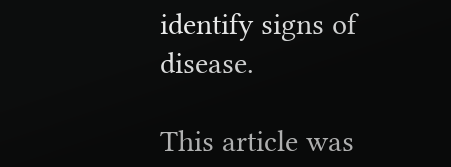identify signs of disease.

This article was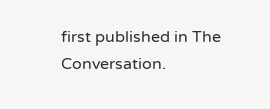first published in The Conversation.